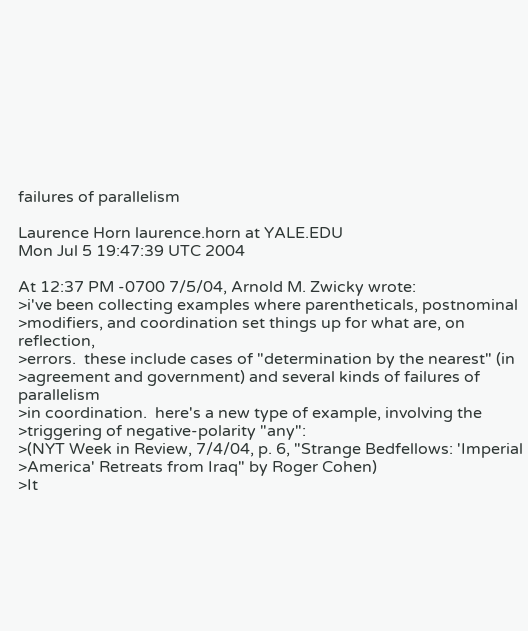failures of parallelism

Laurence Horn laurence.horn at YALE.EDU
Mon Jul 5 19:47:39 UTC 2004

At 12:37 PM -0700 7/5/04, Arnold M. Zwicky wrote:
>i've been collecting examples where parentheticals, postnominal
>modifiers, and coordination set things up for what are, on reflection,
>errors.  these include cases of "determination by the nearest" (in
>agreement and government) and several kinds of failures of parallelism
>in coordination.  here's a new type of example, involving the
>triggering of negative-polarity "any":
>(NYT Week in Review, 7/4/04, p. 6, "Strange Bedfellows: 'Imperial
>America' Retreats from Iraq" by Roger Cohen)
>It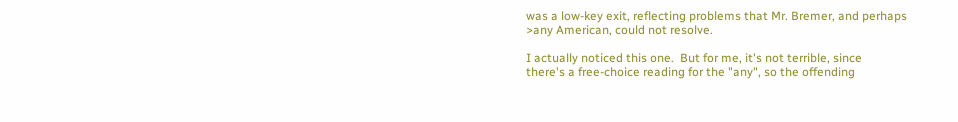was a low-key exit, reflecting problems that Mr. Bremer, and perhaps
>any American, could not resolve.

I actually noticed this one.  But for me, it's not terrible, since
there's a free-choice reading for the "any", so the offending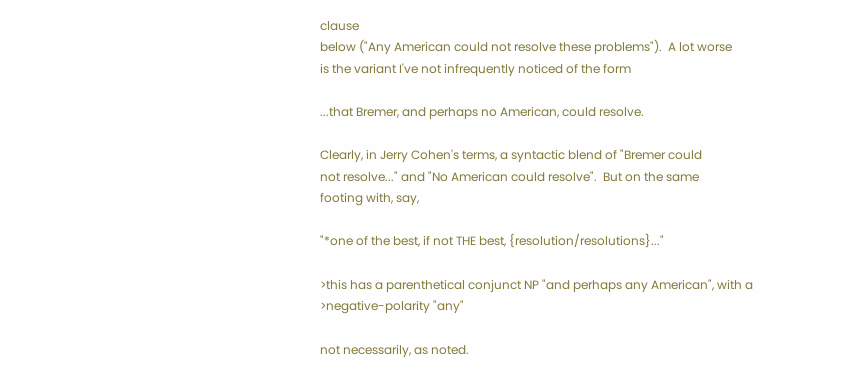clause
below ("Any American could not resolve these problems").  A lot worse
is the variant I've not infrequently noticed of the form

...that Bremer, and perhaps no American, could resolve.

Clearly, in Jerry Cohen's terms, a syntactic blend of "Bremer could
not resolve..." and "No American could resolve".  But on the same
footing with, say,

"*one of the best, if not THE best, {resolution/resolutions}..."

>this has a parenthetical conjunct NP "and perhaps any American", with a
>negative-polarity "any"

not necessarily, as noted.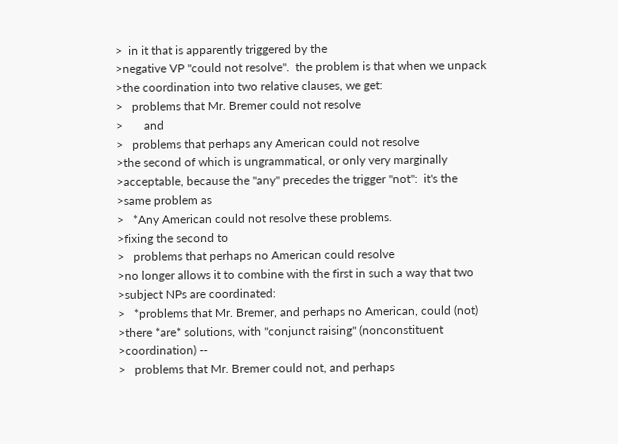>  in it that is apparently triggered by the
>negative VP "could not resolve".  the problem is that when we unpack
>the coordination into two relative clauses, we get:
>   problems that Mr. Bremer could not resolve
>       and
>   problems that perhaps any American could not resolve
>the second of which is ungrammatical, or only very marginally
>acceptable, because the "any" precedes the trigger "not":  it's the
>same problem as
>   *Any American could not resolve these problems.
>fixing the second to
>   problems that perhaps no American could resolve
>no longer allows it to combine with the first in such a way that two
>subject NPs are coordinated:
>   *problems that Mr. Bremer, and perhaps no American, could (not)
>there *are* solutions, with "conjunct raising" (nonconstituent
>coordination) --
>   problems that Mr. Bremer could not, and perhaps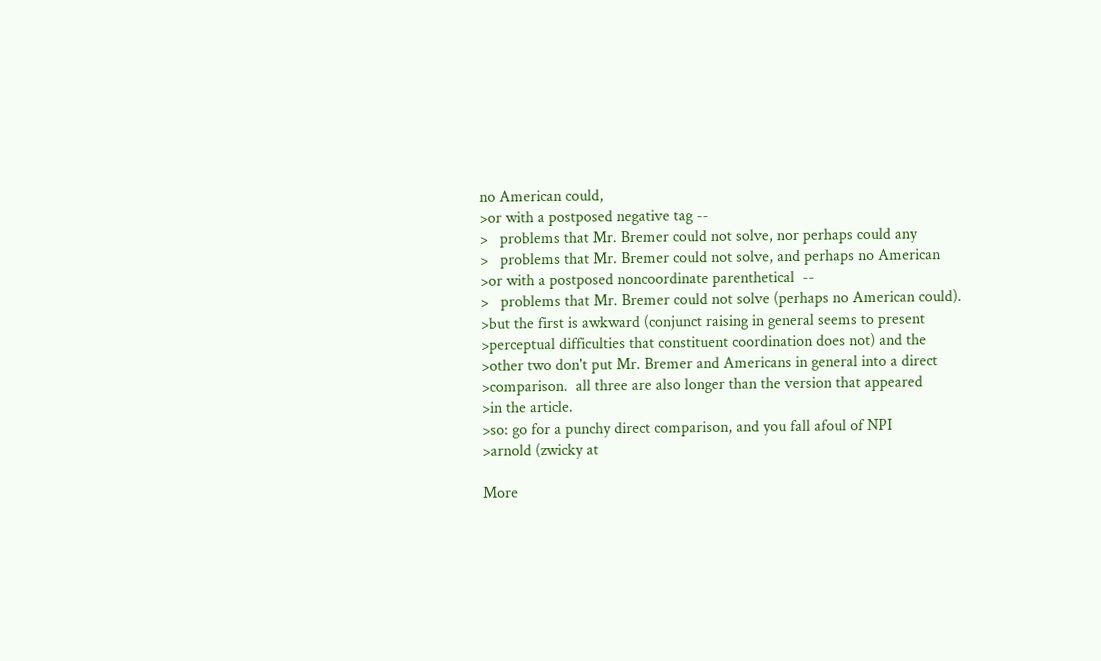no American could,
>or with a postposed negative tag --
>   problems that Mr. Bremer could not solve, nor perhaps could any
>   problems that Mr. Bremer could not solve, and perhaps no American
>or with a postposed noncoordinate parenthetical  --
>   problems that Mr. Bremer could not solve (perhaps no American could).
>but the first is awkward (conjunct raising in general seems to present
>perceptual difficulties that constituent coordination does not) and the
>other two don't put Mr. Bremer and Americans in general into a direct
>comparison.  all three are also longer than the version that appeared
>in the article.
>so: go for a punchy direct comparison, and you fall afoul of NPI
>arnold (zwicky at

More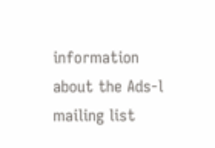information about the Ads-l mailing list